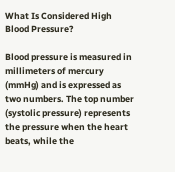What Is Considered High Blood Pressure?

Blood pressure is measured in millimeters of mercury (mmHg) and is expressed as two numbers. The top number (systolic pressure) represents the pressure when the heart beats, while the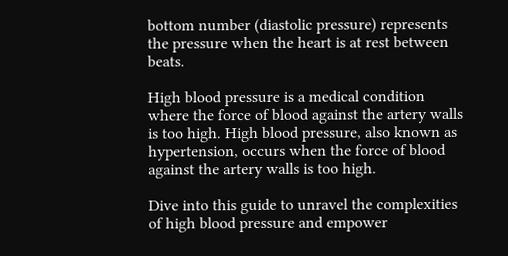bottom number (diastolic pressure) represents the pressure when the heart is at rest between beats.

High blood pressure is a medical condition where the force of blood against the artery walls is too high. High blood pressure, also known as hypertension, occurs when the force of blood against the artery walls is too high.

Dive into this guide to unravel the complexities of high blood pressure and empower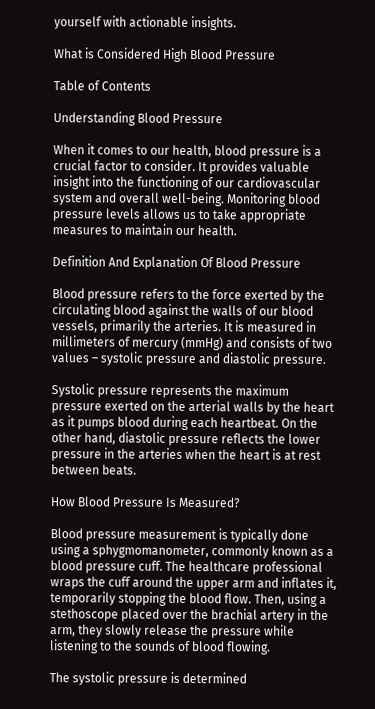yourself with actionable insights.

What is Considered High Blood Pressure

Table of Contents

Understanding Blood Pressure

When it comes to our health, blood pressure is a crucial factor to consider. It provides valuable insight into the functioning of our cardiovascular system and overall well-being. Monitoring blood pressure levels allows us to take appropriate measures to maintain our health.

Definition And Explanation Of Blood Pressure

Blood pressure refers to the force exerted by the circulating blood against the walls of our blood vessels, primarily the arteries. It is measured in millimeters of mercury (mmHg) and consists of two values – systolic pressure and diastolic pressure.

Systolic pressure represents the maximum pressure exerted on the arterial walls by the heart as it pumps blood during each heartbeat. On the other hand, diastolic pressure reflects the lower pressure in the arteries when the heart is at rest between beats.

How Blood Pressure Is Measured?

Blood pressure measurement is typically done using a sphygmomanometer, commonly known as a blood pressure cuff. The healthcare professional wraps the cuff around the upper arm and inflates it, temporarily stopping the blood flow. Then, using a stethoscope placed over the brachial artery in the arm, they slowly release the pressure while listening to the sounds of blood flowing.

The systolic pressure is determined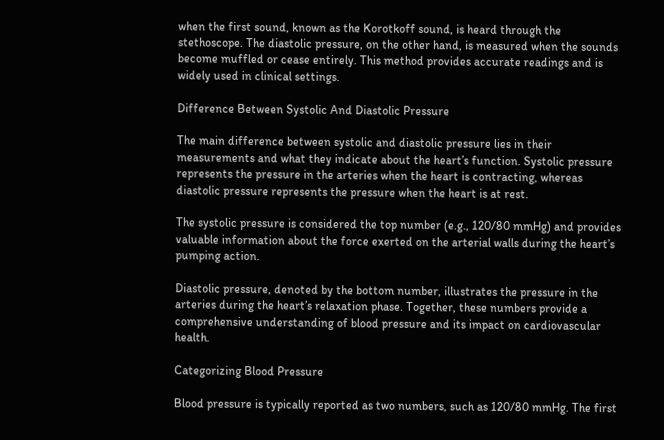when the first sound, known as the Korotkoff sound, is heard through the stethoscope. The diastolic pressure, on the other hand, is measured when the sounds become muffled or cease entirely. This method provides accurate readings and is widely used in clinical settings.

Difference Between Systolic And Diastolic Pressure

The main difference between systolic and diastolic pressure lies in their measurements and what they indicate about the heart’s function. Systolic pressure represents the pressure in the arteries when the heart is contracting, whereas diastolic pressure represents the pressure when the heart is at rest.

The systolic pressure is considered the top number (e.g., 120/80 mmHg) and provides valuable information about the force exerted on the arterial walls during the heart’s pumping action.

Diastolic pressure, denoted by the bottom number, illustrates the pressure in the arteries during the heart’s relaxation phase. Together, these numbers provide a comprehensive understanding of blood pressure and its impact on cardiovascular health.

Categorizing Blood Pressure

Blood pressure is typically reported as two numbers, such as 120/80 mmHg. The first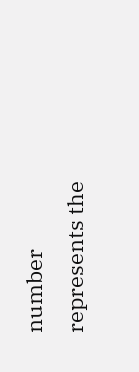number represents the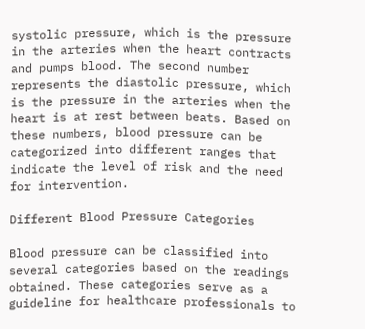systolic pressure, which is the pressure in the arteries when the heart contracts and pumps blood. The second number represents the diastolic pressure, which is the pressure in the arteries when the heart is at rest between beats. Based on these numbers, blood pressure can be categorized into different ranges that indicate the level of risk and the need for intervention.

Different Blood Pressure Categories

Blood pressure can be classified into several categories based on the readings obtained. These categories serve as a guideline for healthcare professionals to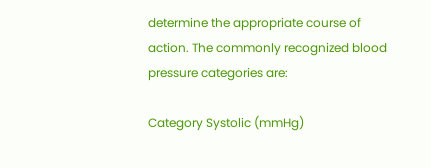determine the appropriate course of action. The commonly recognized blood pressure categories are:

Category Systolic (mmHg)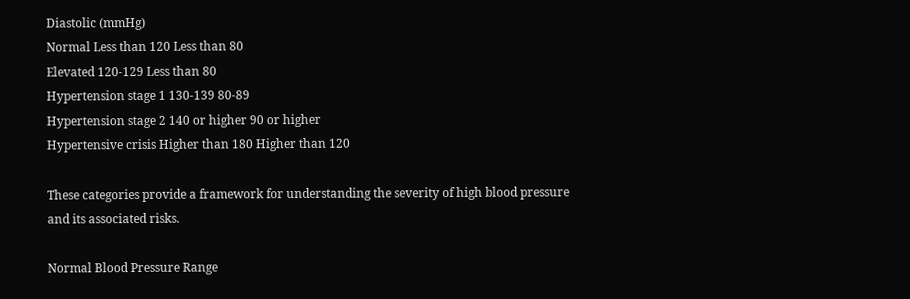Diastolic (mmHg)
Normal Less than 120 Less than 80
Elevated 120-129 Less than 80
Hypertension stage 1 130-139 80-89
Hypertension stage 2 140 or higher 90 or higher
Hypertensive crisis Higher than 180 Higher than 120

These categories provide a framework for understanding the severity of high blood pressure and its associated risks.

Normal Blood Pressure Range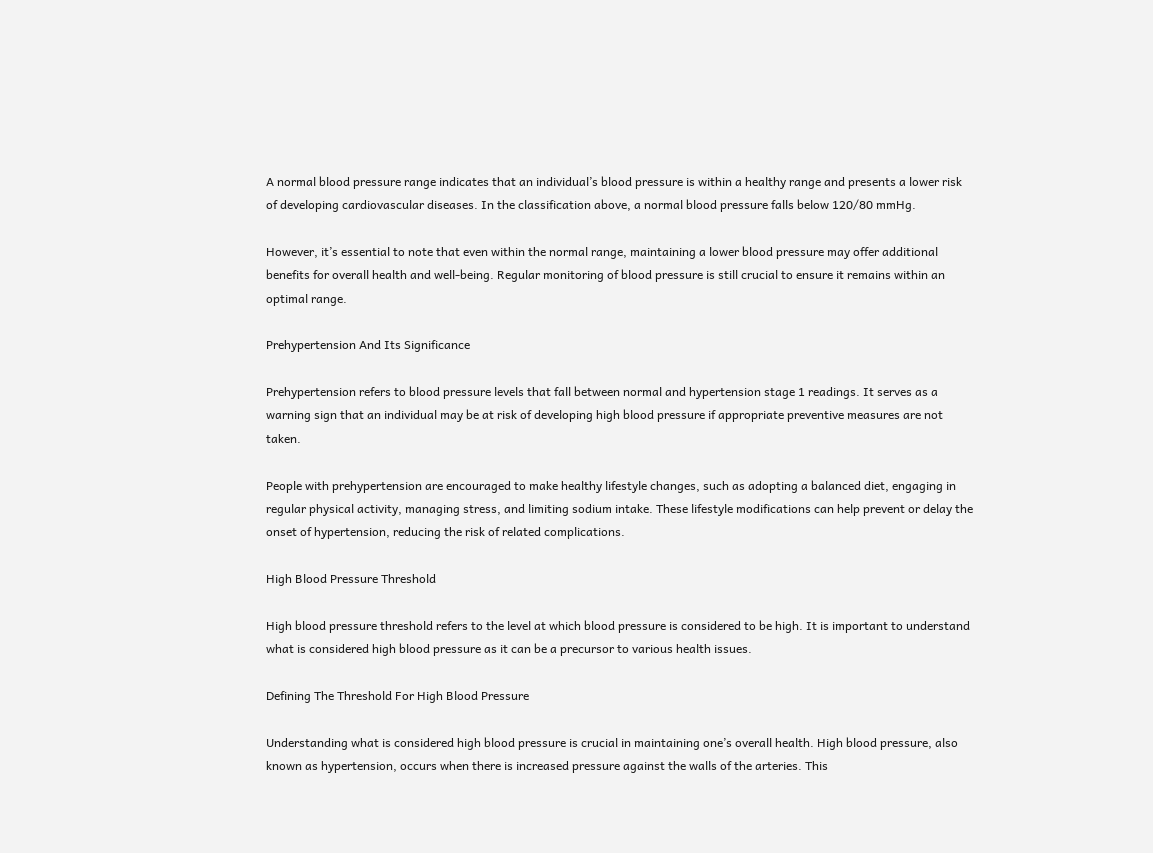A normal blood pressure range indicates that an individual’s blood pressure is within a healthy range and presents a lower risk of developing cardiovascular diseases. In the classification above, a normal blood pressure falls below 120/80 mmHg.

However, it’s essential to note that even within the normal range, maintaining a lower blood pressure may offer additional benefits for overall health and well-being. Regular monitoring of blood pressure is still crucial to ensure it remains within an optimal range.

Prehypertension And Its Significance

Prehypertension refers to blood pressure levels that fall between normal and hypertension stage 1 readings. It serves as a warning sign that an individual may be at risk of developing high blood pressure if appropriate preventive measures are not taken.

People with prehypertension are encouraged to make healthy lifestyle changes, such as adopting a balanced diet, engaging in regular physical activity, managing stress, and limiting sodium intake. These lifestyle modifications can help prevent or delay the onset of hypertension, reducing the risk of related complications.

High Blood Pressure Threshold

High blood pressure threshold refers to the level at which blood pressure is considered to be high. It is important to understand what is considered high blood pressure as it can be a precursor to various health issues.

Defining The Threshold For High Blood Pressure

Understanding what is considered high blood pressure is crucial in maintaining one’s overall health. High blood pressure, also known as hypertension, occurs when there is increased pressure against the walls of the arteries. This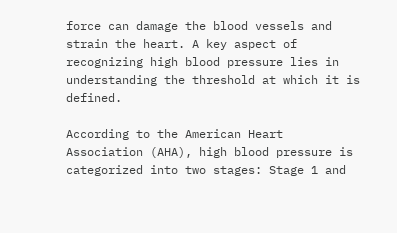force can damage the blood vessels and strain the heart. A key aspect of recognizing high blood pressure lies in understanding the threshold at which it is defined.

According to the American Heart Association (AHA), high blood pressure is categorized into two stages: Stage 1 and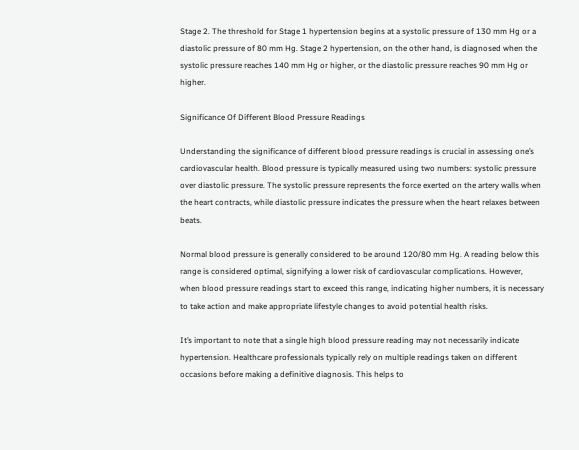Stage 2. The threshold for Stage 1 hypertension begins at a systolic pressure of 130 mm Hg or a diastolic pressure of 80 mm Hg. Stage 2 hypertension, on the other hand, is diagnosed when the systolic pressure reaches 140 mm Hg or higher, or the diastolic pressure reaches 90 mm Hg or higher.

Significance Of Different Blood Pressure Readings

Understanding the significance of different blood pressure readings is crucial in assessing one’s cardiovascular health. Blood pressure is typically measured using two numbers: systolic pressure over diastolic pressure. The systolic pressure represents the force exerted on the artery walls when the heart contracts, while diastolic pressure indicates the pressure when the heart relaxes between beats.

Normal blood pressure is generally considered to be around 120/80 mm Hg. A reading below this range is considered optimal, signifying a lower risk of cardiovascular complications. However, when blood pressure readings start to exceed this range, indicating higher numbers, it is necessary to take action and make appropriate lifestyle changes to avoid potential health risks.

It’s important to note that a single high blood pressure reading may not necessarily indicate hypertension. Healthcare professionals typically rely on multiple readings taken on different occasions before making a definitive diagnosis. This helps to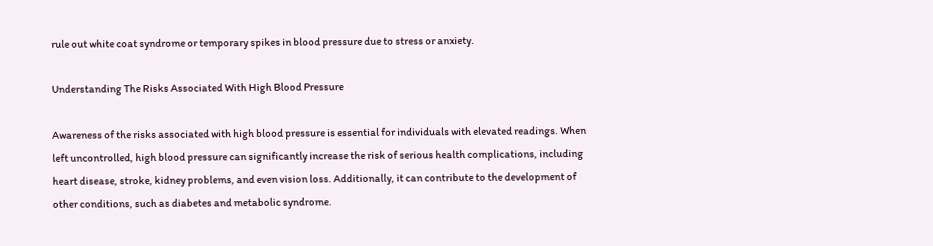rule out white coat syndrome or temporary spikes in blood pressure due to stress or anxiety.

Understanding The Risks Associated With High Blood Pressure

Awareness of the risks associated with high blood pressure is essential for individuals with elevated readings. When left uncontrolled, high blood pressure can significantly increase the risk of serious health complications, including heart disease, stroke, kidney problems, and even vision loss. Additionally, it can contribute to the development of other conditions, such as diabetes and metabolic syndrome.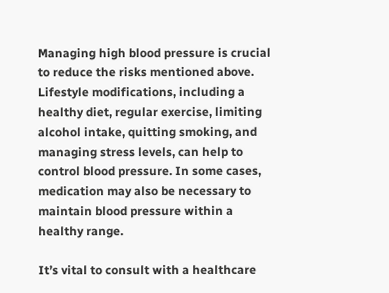Managing high blood pressure is crucial to reduce the risks mentioned above. Lifestyle modifications, including a healthy diet, regular exercise, limiting alcohol intake, quitting smoking, and managing stress levels, can help to control blood pressure. In some cases, medication may also be necessary to maintain blood pressure within a healthy range.

It’s vital to consult with a healthcare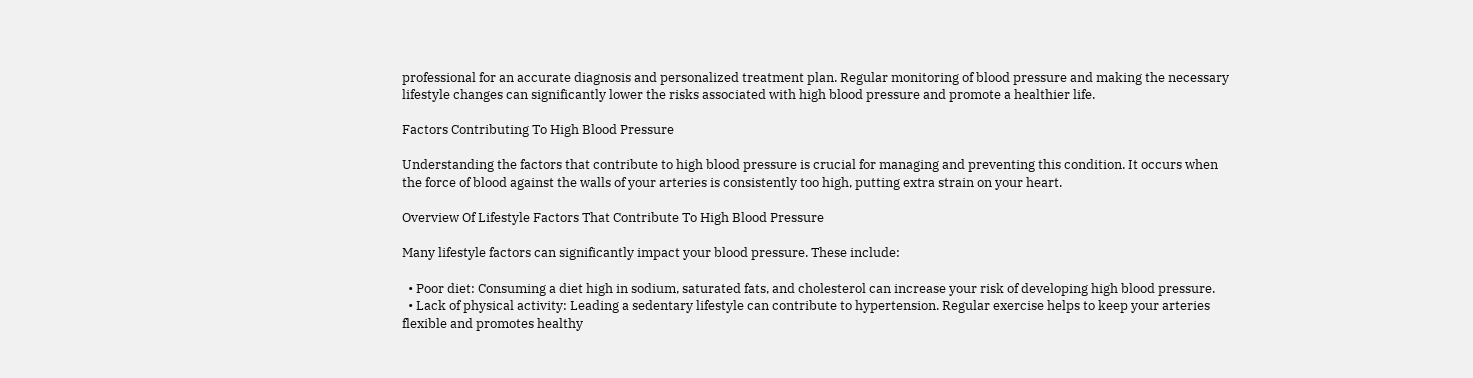professional for an accurate diagnosis and personalized treatment plan. Regular monitoring of blood pressure and making the necessary lifestyle changes can significantly lower the risks associated with high blood pressure and promote a healthier life.

Factors Contributing To High Blood Pressure

Understanding the factors that contribute to high blood pressure is crucial for managing and preventing this condition. It occurs when the force of blood against the walls of your arteries is consistently too high, putting extra strain on your heart.

Overview Of Lifestyle Factors That Contribute To High Blood Pressure

Many lifestyle factors can significantly impact your blood pressure. These include:

  • Poor diet: Consuming a diet high in sodium, saturated fats, and cholesterol can increase your risk of developing high blood pressure.
  • Lack of physical activity: Leading a sedentary lifestyle can contribute to hypertension. Regular exercise helps to keep your arteries flexible and promotes healthy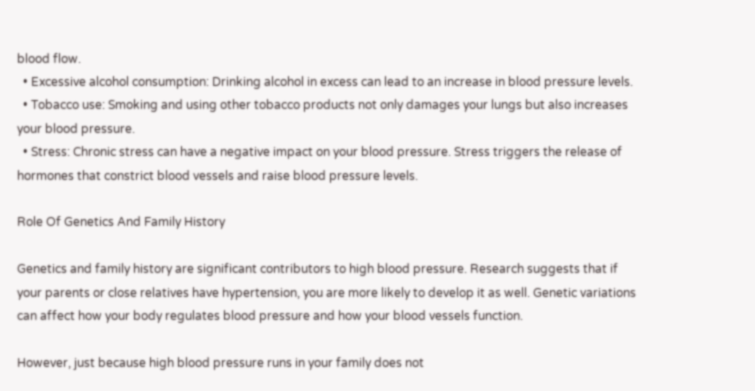blood flow.
  • Excessive alcohol consumption: Drinking alcohol in excess can lead to an increase in blood pressure levels.
  • Tobacco use: Smoking and using other tobacco products not only damages your lungs but also increases your blood pressure.
  • Stress: Chronic stress can have a negative impact on your blood pressure. Stress triggers the release of hormones that constrict blood vessels and raise blood pressure levels.

Role Of Genetics And Family History

Genetics and family history are significant contributors to high blood pressure. Research suggests that if your parents or close relatives have hypertension, you are more likely to develop it as well. Genetic variations can affect how your body regulates blood pressure and how your blood vessels function.

However, just because high blood pressure runs in your family does not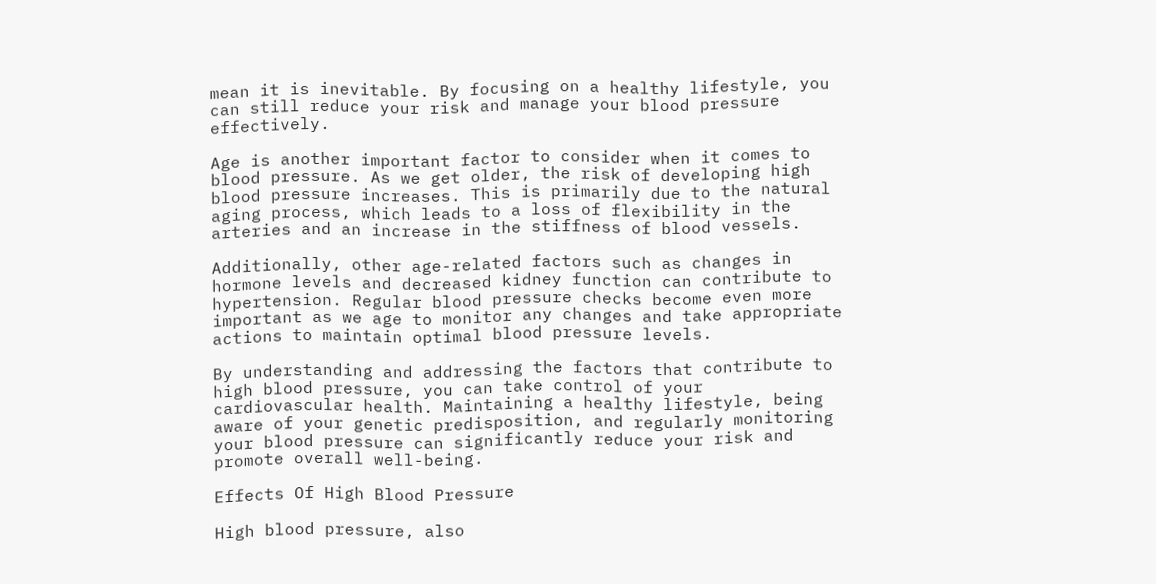mean it is inevitable. By focusing on a healthy lifestyle, you can still reduce your risk and manage your blood pressure effectively.

Age is another important factor to consider when it comes to blood pressure. As we get older, the risk of developing high blood pressure increases. This is primarily due to the natural aging process, which leads to a loss of flexibility in the arteries and an increase in the stiffness of blood vessels.

Additionally, other age-related factors such as changes in hormone levels and decreased kidney function can contribute to hypertension. Regular blood pressure checks become even more important as we age to monitor any changes and take appropriate actions to maintain optimal blood pressure levels.

By understanding and addressing the factors that contribute to high blood pressure, you can take control of your cardiovascular health. Maintaining a healthy lifestyle, being aware of your genetic predisposition, and regularly monitoring your blood pressure can significantly reduce your risk and promote overall well-being.

Effects Of High Blood Pressure

High blood pressure, also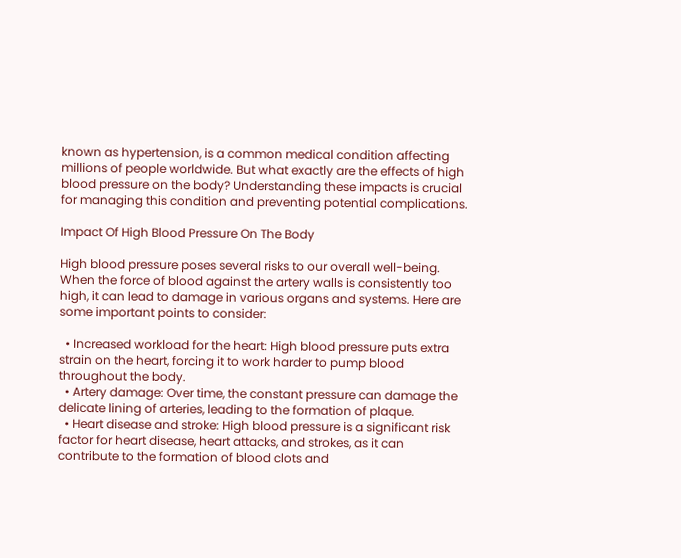known as hypertension, is a common medical condition affecting millions of people worldwide. But what exactly are the effects of high blood pressure on the body? Understanding these impacts is crucial for managing this condition and preventing potential complications.

Impact Of High Blood Pressure On The Body

High blood pressure poses several risks to our overall well-being. When the force of blood against the artery walls is consistently too high, it can lead to damage in various organs and systems. Here are some important points to consider:

  • Increased workload for the heart: High blood pressure puts extra strain on the heart, forcing it to work harder to pump blood throughout the body.
  • Artery damage: Over time, the constant pressure can damage the delicate lining of arteries, leading to the formation of plaque.
  • Heart disease and stroke: High blood pressure is a significant risk factor for heart disease, heart attacks, and strokes, as it can contribute to the formation of blood clots and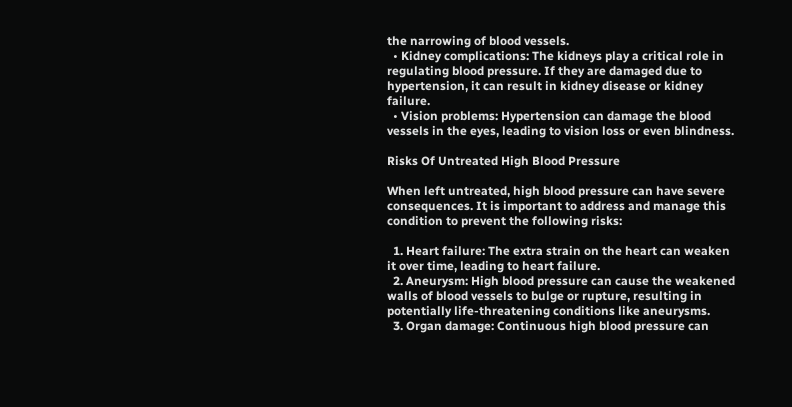the narrowing of blood vessels.
  • Kidney complications: The kidneys play a critical role in regulating blood pressure. If they are damaged due to hypertension, it can result in kidney disease or kidney failure.
  • Vision problems: Hypertension can damage the blood vessels in the eyes, leading to vision loss or even blindness.

Risks Of Untreated High Blood Pressure

When left untreated, high blood pressure can have severe consequences. It is important to address and manage this condition to prevent the following risks:

  1. Heart failure: The extra strain on the heart can weaken it over time, leading to heart failure.
  2. Aneurysm: High blood pressure can cause the weakened walls of blood vessels to bulge or rupture, resulting in potentially life-threatening conditions like aneurysms.
  3. Organ damage: Continuous high blood pressure can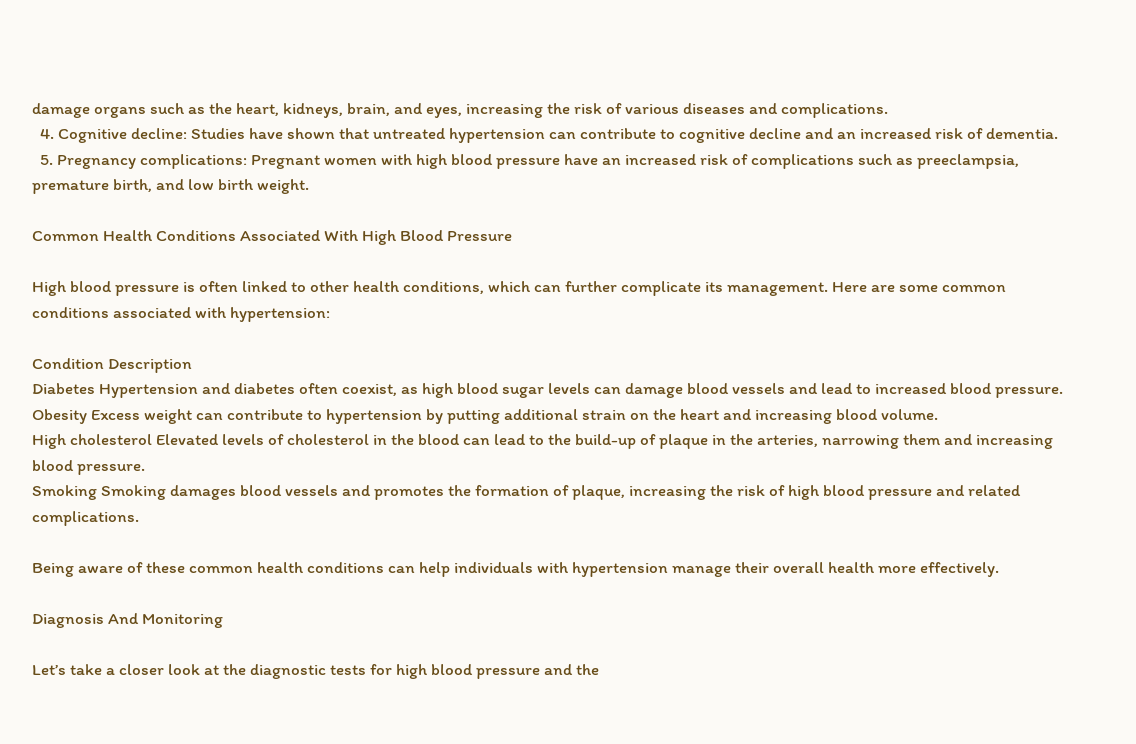damage organs such as the heart, kidneys, brain, and eyes, increasing the risk of various diseases and complications.
  4. Cognitive decline: Studies have shown that untreated hypertension can contribute to cognitive decline and an increased risk of dementia.
  5. Pregnancy complications: Pregnant women with high blood pressure have an increased risk of complications such as preeclampsia, premature birth, and low birth weight.

Common Health Conditions Associated With High Blood Pressure

High blood pressure is often linked to other health conditions, which can further complicate its management. Here are some common conditions associated with hypertension:

Condition Description
Diabetes Hypertension and diabetes often coexist, as high blood sugar levels can damage blood vessels and lead to increased blood pressure.
Obesity Excess weight can contribute to hypertension by putting additional strain on the heart and increasing blood volume.
High cholesterol Elevated levels of cholesterol in the blood can lead to the build-up of plaque in the arteries, narrowing them and increasing blood pressure.
Smoking Smoking damages blood vessels and promotes the formation of plaque, increasing the risk of high blood pressure and related complications.

Being aware of these common health conditions can help individuals with hypertension manage their overall health more effectively.

Diagnosis And Monitoring

Let’s take a closer look at the diagnostic tests for high blood pressure and the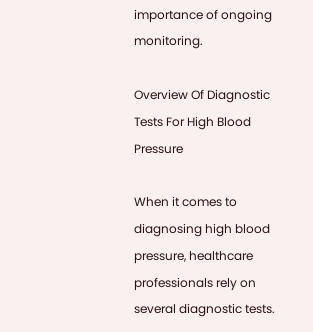importance of ongoing monitoring.

Overview Of Diagnostic Tests For High Blood Pressure

When it comes to diagnosing high blood pressure, healthcare professionals rely on several diagnostic tests.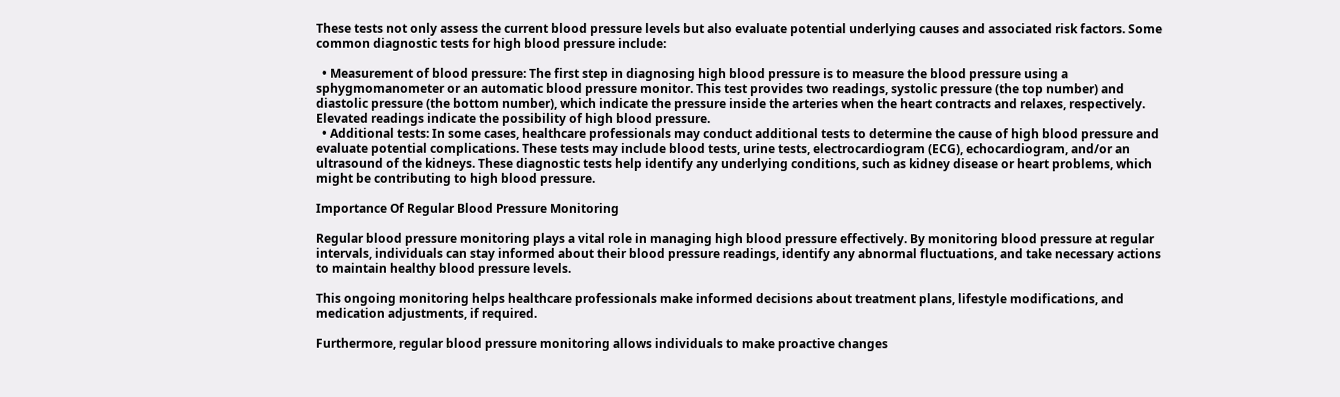These tests not only assess the current blood pressure levels but also evaluate potential underlying causes and associated risk factors. Some common diagnostic tests for high blood pressure include:

  • Measurement of blood pressure: The first step in diagnosing high blood pressure is to measure the blood pressure using a sphygmomanometer or an automatic blood pressure monitor. This test provides two readings, systolic pressure (the top number) and diastolic pressure (the bottom number), which indicate the pressure inside the arteries when the heart contracts and relaxes, respectively. Elevated readings indicate the possibility of high blood pressure.
  • Additional tests: In some cases, healthcare professionals may conduct additional tests to determine the cause of high blood pressure and evaluate potential complications. These tests may include blood tests, urine tests, electrocardiogram (ECG), echocardiogram, and/or an ultrasound of the kidneys. These diagnostic tests help identify any underlying conditions, such as kidney disease or heart problems, which might be contributing to high blood pressure.

Importance Of Regular Blood Pressure Monitoring

Regular blood pressure monitoring plays a vital role in managing high blood pressure effectively. By monitoring blood pressure at regular intervals, individuals can stay informed about their blood pressure readings, identify any abnormal fluctuations, and take necessary actions to maintain healthy blood pressure levels.

This ongoing monitoring helps healthcare professionals make informed decisions about treatment plans, lifestyle modifications, and medication adjustments, if required.

Furthermore, regular blood pressure monitoring allows individuals to make proactive changes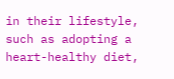in their lifestyle, such as adopting a heart-healthy diet,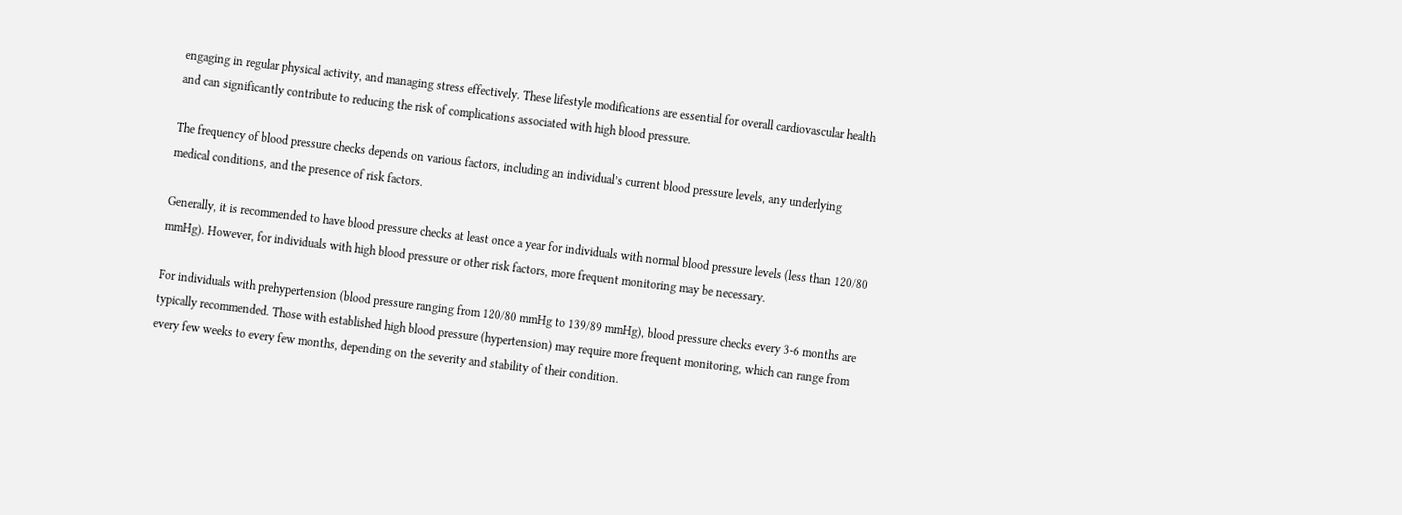engaging in regular physical activity, and managing stress effectively. These lifestyle modifications are essential for overall cardiovascular health and can significantly contribute to reducing the risk of complications associated with high blood pressure.

The frequency of blood pressure checks depends on various factors, including an individual’s current blood pressure levels, any underlying medical conditions, and the presence of risk factors.

Generally, it is recommended to have blood pressure checks at least once a year for individuals with normal blood pressure levels (less than 120/80 mmHg). However, for individuals with high blood pressure or other risk factors, more frequent monitoring may be necessary.

For individuals with prehypertension (blood pressure ranging from 120/80 mmHg to 139/89 mmHg), blood pressure checks every 3-6 months are typically recommended. Those with established high blood pressure (hypertension) may require more frequent monitoring, which can range from every few weeks to every few months, depending on the severity and stability of their condition.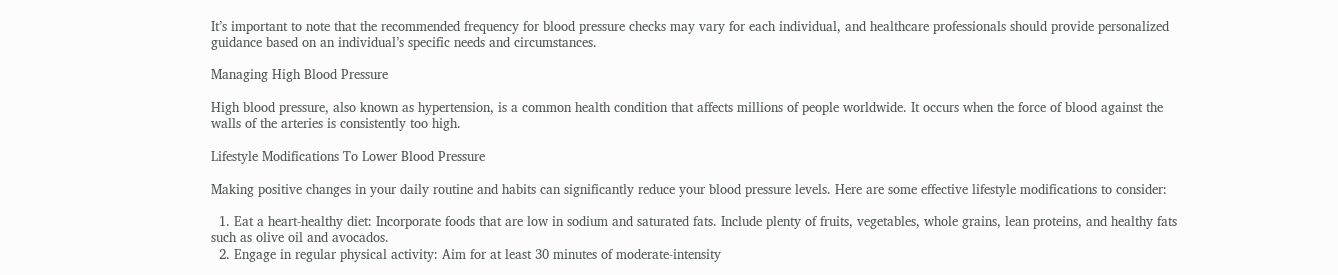It’s important to note that the recommended frequency for blood pressure checks may vary for each individual, and healthcare professionals should provide personalized guidance based on an individual’s specific needs and circumstances.

Managing High Blood Pressure

High blood pressure, also known as hypertension, is a common health condition that affects millions of people worldwide. It occurs when the force of blood against the walls of the arteries is consistently too high.

Lifestyle Modifications To Lower Blood Pressure

Making positive changes in your daily routine and habits can significantly reduce your blood pressure levels. Here are some effective lifestyle modifications to consider:

  1. Eat a heart-healthy diet: Incorporate foods that are low in sodium and saturated fats. Include plenty of fruits, vegetables, whole grains, lean proteins, and healthy fats such as olive oil and avocados.
  2. Engage in regular physical activity: Aim for at least 30 minutes of moderate-intensity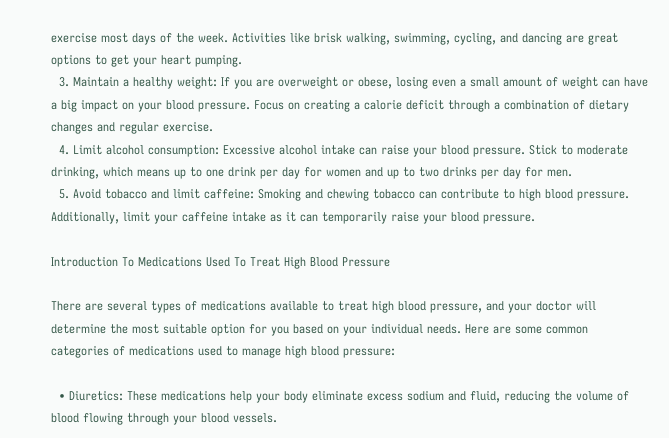exercise most days of the week. Activities like brisk walking, swimming, cycling, and dancing are great options to get your heart pumping.
  3. Maintain a healthy weight: If you are overweight or obese, losing even a small amount of weight can have a big impact on your blood pressure. Focus on creating a calorie deficit through a combination of dietary changes and regular exercise.
  4. Limit alcohol consumption: Excessive alcohol intake can raise your blood pressure. Stick to moderate drinking, which means up to one drink per day for women and up to two drinks per day for men.
  5. Avoid tobacco and limit caffeine: Smoking and chewing tobacco can contribute to high blood pressure. Additionally, limit your caffeine intake as it can temporarily raise your blood pressure.

Introduction To Medications Used To Treat High Blood Pressure

There are several types of medications available to treat high blood pressure, and your doctor will determine the most suitable option for you based on your individual needs. Here are some common categories of medications used to manage high blood pressure:

  • Diuretics: These medications help your body eliminate excess sodium and fluid, reducing the volume of blood flowing through your blood vessels.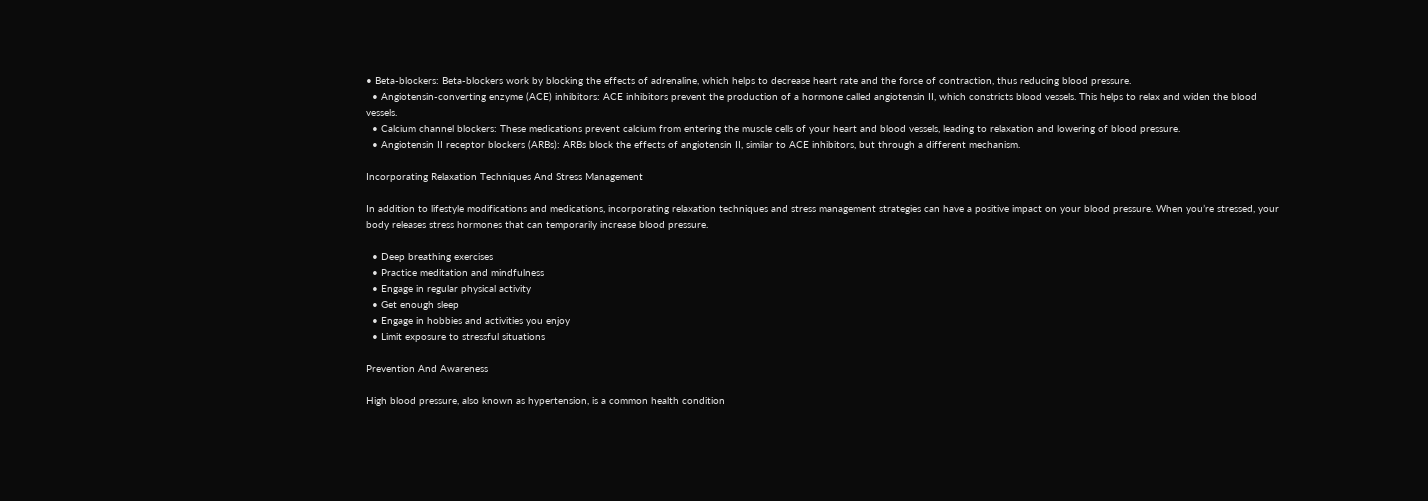• Beta-blockers: Beta-blockers work by blocking the effects of adrenaline, which helps to decrease heart rate and the force of contraction, thus reducing blood pressure.
  • Angiotensin-converting enzyme (ACE) inhibitors: ACE inhibitors prevent the production of a hormone called angiotensin II, which constricts blood vessels. This helps to relax and widen the blood vessels.
  • Calcium channel blockers: These medications prevent calcium from entering the muscle cells of your heart and blood vessels, leading to relaxation and lowering of blood pressure.
  • Angiotensin II receptor blockers (ARBs): ARBs block the effects of angiotensin II, similar to ACE inhibitors, but through a different mechanism.

Incorporating Relaxation Techniques And Stress Management

In addition to lifestyle modifications and medications, incorporating relaxation techniques and stress management strategies can have a positive impact on your blood pressure. When you’re stressed, your body releases stress hormones that can temporarily increase blood pressure.

  • Deep breathing exercises
  • Practice meditation and mindfulness
  • Engage in regular physical activity
  • Get enough sleep
  • Engage in hobbies and activities you enjoy
  • Limit exposure to stressful situations

Prevention And Awareness

High blood pressure, also known as hypertension, is a common health condition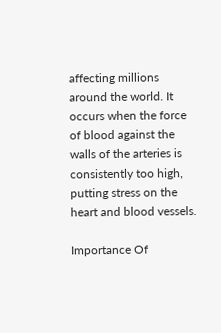affecting millions around the world. It occurs when the force of blood against the walls of the arteries is consistently too high, putting stress on the heart and blood vessels.

Importance Of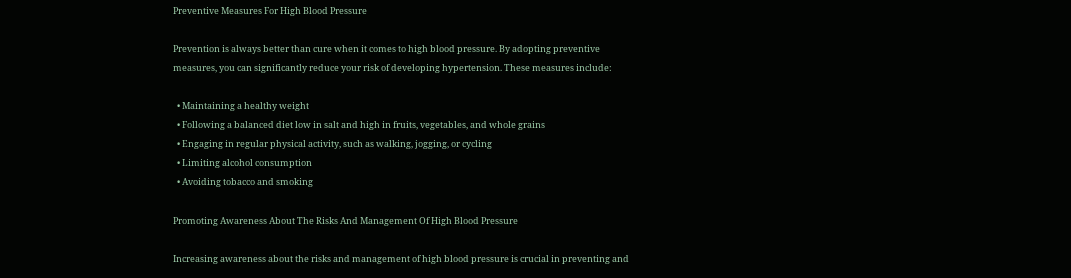Preventive Measures For High Blood Pressure

Prevention is always better than cure when it comes to high blood pressure. By adopting preventive measures, you can significantly reduce your risk of developing hypertension. These measures include:

  • Maintaining a healthy weight
  • Following a balanced diet low in salt and high in fruits, vegetables, and whole grains
  • Engaging in regular physical activity, such as walking, jogging, or cycling
  • Limiting alcohol consumption
  • Avoiding tobacco and smoking

Promoting Awareness About The Risks And Management Of High Blood Pressure

Increasing awareness about the risks and management of high blood pressure is crucial in preventing and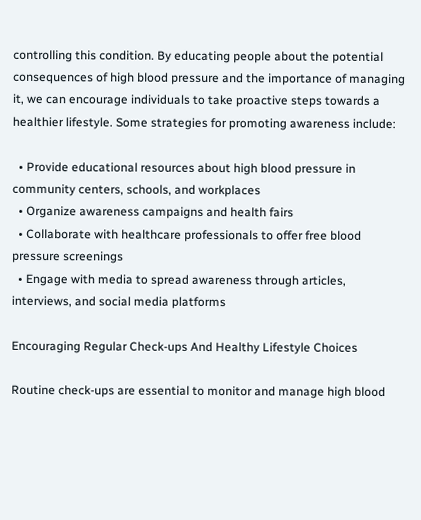controlling this condition. By educating people about the potential consequences of high blood pressure and the importance of managing it, we can encourage individuals to take proactive steps towards a healthier lifestyle. Some strategies for promoting awareness include:

  • Provide educational resources about high blood pressure in community centers, schools, and workplaces
  • Organize awareness campaigns and health fairs
  • Collaborate with healthcare professionals to offer free blood pressure screenings
  • Engage with media to spread awareness through articles, interviews, and social media platforms

Encouraging Regular Check-ups And Healthy Lifestyle Choices

Routine check-ups are essential to monitor and manage high blood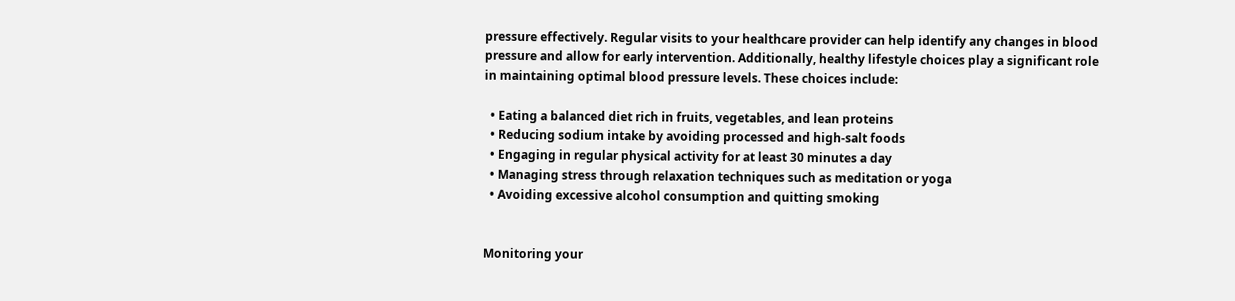pressure effectively. Regular visits to your healthcare provider can help identify any changes in blood pressure and allow for early intervention. Additionally, healthy lifestyle choices play a significant role in maintaining optimal blood pressure levels. These choices include:

  • Eating a balanced diet rich in fruits, vegetables, and lean proteins
  • Reducing sodium intake by avoiding processed and high-salt foods
  • Engaging in regular physical activity for at least 30 minutes a day
  • Managing stress through relaxation techniques such as meditation or yoga
  • Avoiding excessive alcohol consumption and quitting smoking


Monitoring your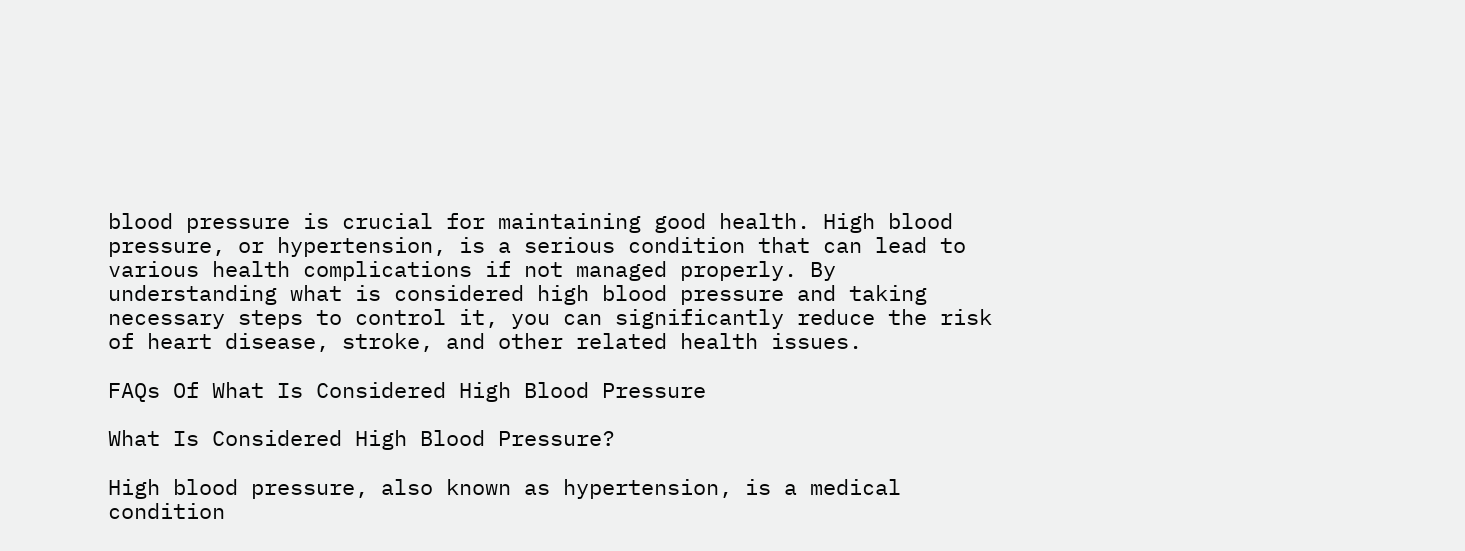blood pressure is crucial for maintaining good health. High blood pressure, or hypertension, is a serious condition that can lead to various health complications if not managed properly. By understanding what is considered high blood pressure and taking necessary steps to control it, you can significantly reduce the risk of heart disease, stroke, and other related health issues.

FAQs Of What Is Considered High Blood Pressure

What Is Considered High Blood Pressure?

High blood pressure, also known as hypertension, is a medical condition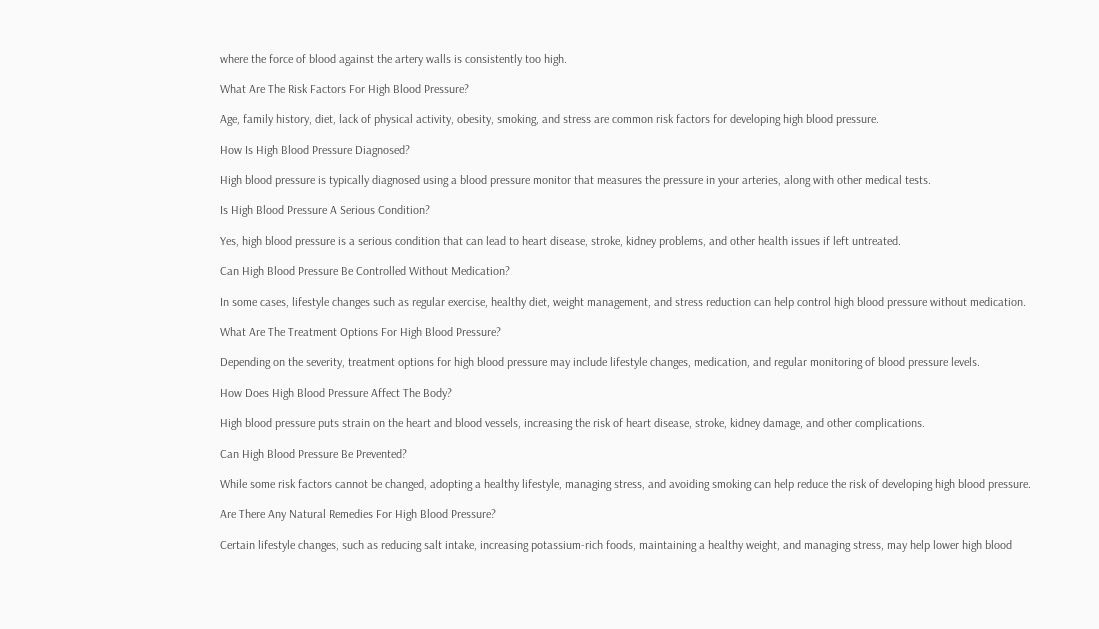where the force of blood against the artery walls is consistently too high.

What Are The Risk Factors For High Blood Pressure?

Age, family history, diet, lack of physical activity, obesity, smoking, and stress are common risk factors for developing high blood pressure.

How Is High Blood Pressure Diagnosed?

High blood pressure is typically diagnosed using a blood pressure monitor that measures the pressure in your arteries, along with other medical tests.

Is High Blood Pressure A Serious Condition?

Yes, high blood pressure is a serious condition that can lead to heart disease, stroke, kidney problems, and other health issues if left untreated.

Can High Blood Pressure Be Controlled Without Medication?

In some cases, lifestyle changes such as regular exercise, healthy diet, weight management, and stress reduction can help control high blood pressure without medication.

What Are The Treatment Options For High Blood Pressure?

Depending on the severity, treatment options for high blood pressure may include lifestyle changes, medication, and regular monitoring of blood pressure levels.

How Does High Blood Pressure Affect The Body?

High blood pressure puts strain on the heart and blood vessels, increasing the risk of heart disease, stroke, kidney damage, and other complications.

Can High Blood Pressure Be Prevented?

While some risk factors cannot be changed, adopting a healthy lifestyle, managing stress, and avoiding smoking can help reduce the risk of developing high blood pressure.

Are There Any Natural Remedies For High Blood Pressure?

Certain lifestyle changes, such as reducing salt intake, increasing potassium-rich foods, maintaining a healthy weight, and managing stress, may help lower high blood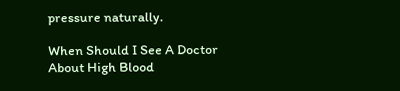pressure naturally.

When Should I See A Doctor About High Blood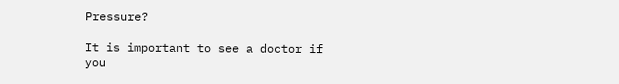Pressure?

It is important to see a doctor if you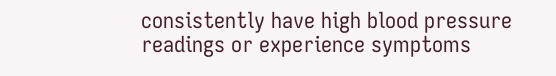consistently have high blood pressure readings or experience symptoms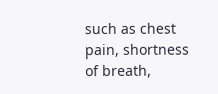such as chest pain, shortness of breath,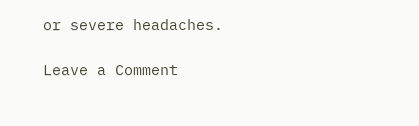or severe headaches.

Leave a Comment